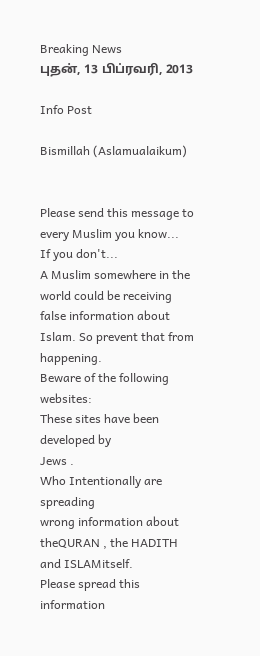Breaking News
புதன், 13 பிப்ரவரி, 2013

Info Post

Bismillah (Aslamualaikum)


Please send this message to every Muslim you know...
If you don't...
A Muslim somewhere in the world could be receiving false information about Islam. So prevent that from happening.
Beware of the following websites:
These sites have been developed by
Jews .
Who Intentionally are spreading
wrong information about theQURAN , the HADITH and ISLAMitself.
Please spread this information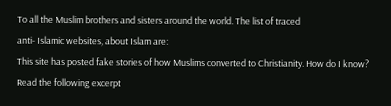To all the Muslim brothers and sisters around the world. The list of traced
anti- Islamic websites, about Islam are:
This site has posted fake stories of how Muslims converted to Christianity. How do I know? Read the following excerpt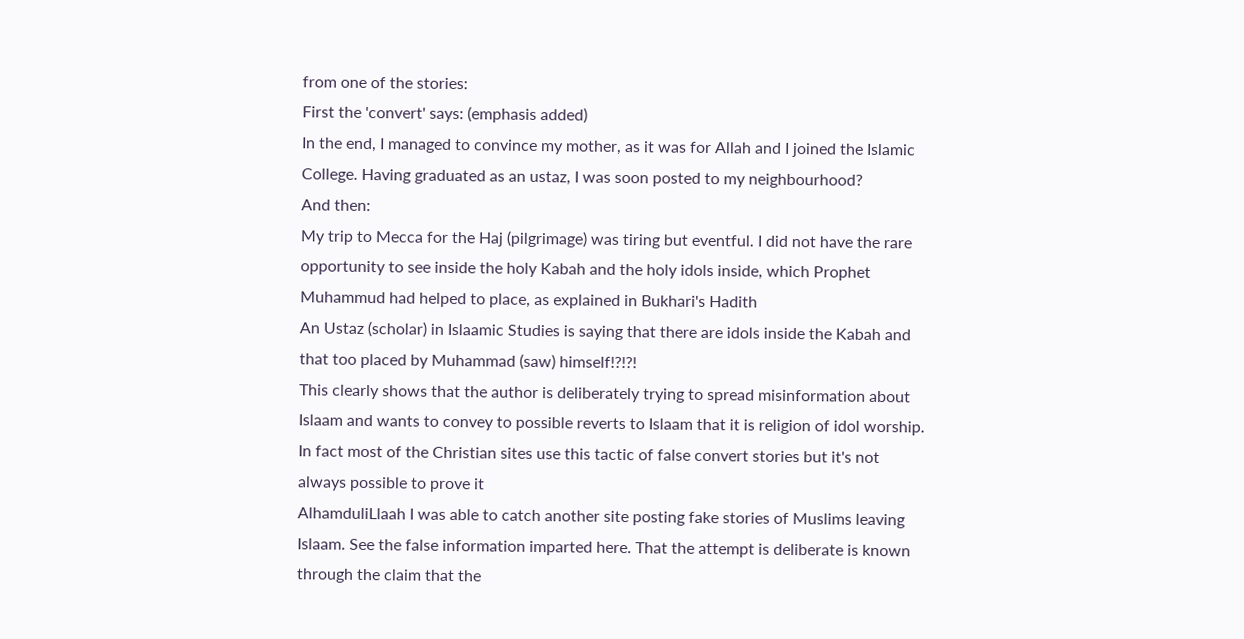from one of the stories:
First the 'convert' says: (emphasis added)
In the end, I managed to convince my mother, as it was for Allah and I joined the Islamic College. Having graduated as an ustaz, I was soon posted to my neighbourhood?
And then:
My trip to Mecca for the Haj (pilgrimage) was tiring but eventful. I did not have the rare opportunity to see inside the holy Kabah and the holy idols inside, which Prophet Muhammud had helped to place, as explained in Bukhari's Hadith
An Ustaz (scholar) in Islaamic Studies is saying that there are idols inside the Kabah and that too placed by Muhammad (saw) himself!?!?!
This clearly shows that the author is deliberately trying to spread misinformation about Islaam and wants to convey to possible reverts to Islaam that it is religion of idol worship.
In fact most of the Christian sites use this tactic of false convert stories but it's not always possible to prove it
AlhamduliLlaah I was able to catch another site posting fake stories of Muslims leaving Islaam. See the false information imparted here. That the attempt is deliberate is known through the claim that the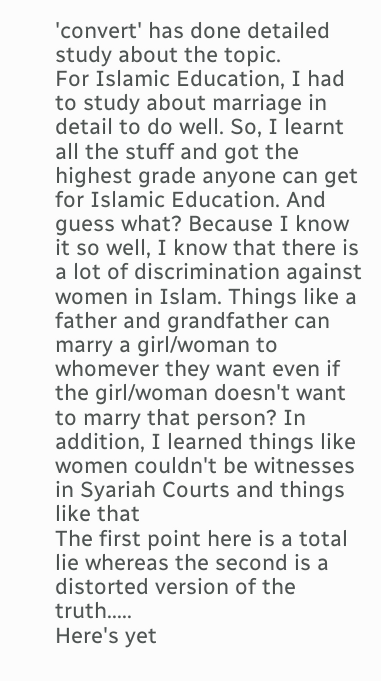'convert' has done detailed study about the topic.
For Islamic Education, I had to study about marriage in detail to do well. So, I learnt all the stuff and got the highest grade anyone can get for Islamic Education. And guess what? Because I know it so well, I know that there is a lot of discrimination against women in Islam. Things like a father and grandfather can marry a girl/woman to whomever they want even if the girl/woman doesn't want to marry that person? In addition, I learned things like women couldn't be witnesses in Syariah Courts and things like that
The first point here is a total lie whereas the second is a distorted version of the truth.....
Here's yet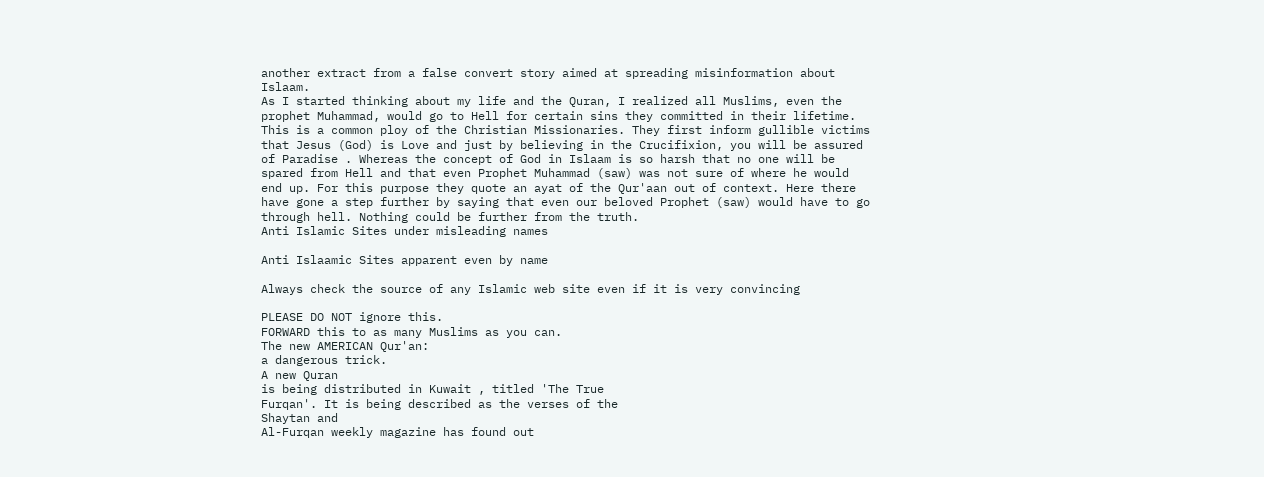another extract from a false convert story aimed at spreading misinformation about Islaam.
As I started thinking about my life and the Quran, I realized all Muslims, even the prophet Muhammad, would go to Hell for certain sins they committed in their lifetime.
This is a common ploy of the Christian Missionaries. They first inform gullible victims that Jesus (God) is Love and just by believing in the Crucifixion, you will be assured of Paradise . Whereas the concept of God in Islaam is so harsh that no one will be spared from Hell and that even Prophet Muhammad (saw) was not sure of where he would end up. For this purpose they quote an ayat of the Qur'aan out of context. Here there have gone a step further by saying that even our beloved Prophet (saw) would have to go through hell. Nothing could be further from the truth.
Anti Islamic Sites under misleading names

Anti Islaamic Sites apparent even by name

Always check the source of any Islamic web site even if it is very convincing

PLEASE DO NOT ignore this.
FORWARD this to as many Muslims as you can.
The new AMERICAN Qur'an:
a dangerous trick.
A new Quran
is being distributed in Kuwait , titled 'The True
Furqan'. It is being described as the verses of the
Shaytan and
Al-Furqan weekly magazine has found out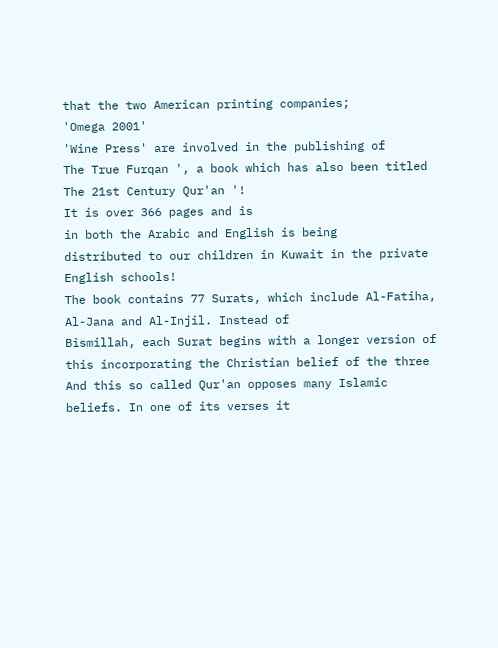that the two American printing companies;
'Omega 2001'
'Wine Press' are involved in the publishing of
The True Furqan ', a book which has also been titled
The 21st Century Qur'an '!
It is over 366 pages and is
in both the Arabic and English is being
distributed to our children in Kuwait in the private
English schools!
The book contains 77 Surats, which include Al-Fatiha, Al-Jana and Al-Injil. Instead of
Bismillah, each Surat begins with a longer version of
this incorporating the Christian belief of the three
And this so called Qur'an opposes many Islamic
beliefs. In one of its verses it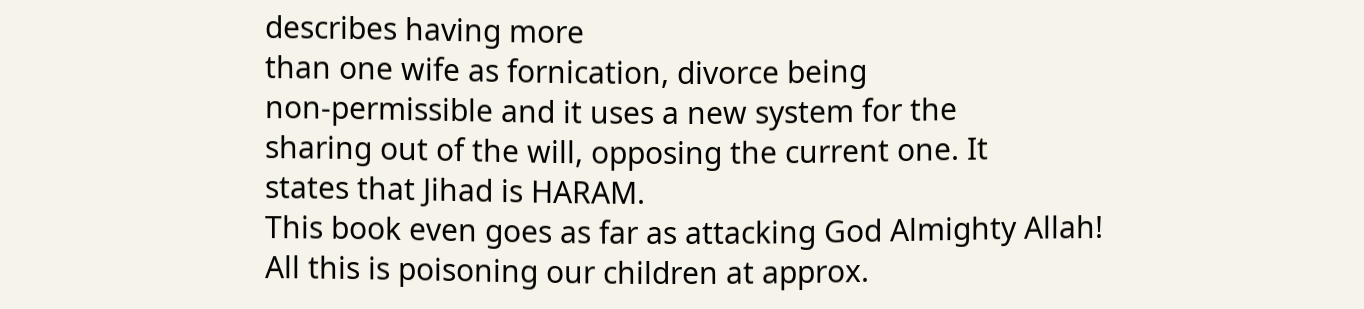describes having more
than one wife as fornication, divorce being
non-permissible and it uses a new system for the
sharing out of the will, opposing the current one. It
states that Jihad is HARAM.
This book even goes as far as attacking God Almighty Allah!
All this is poisoning our children at approx.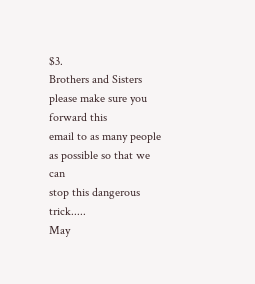$3.
Brothers and Sisters please make sure you forward this
email to as many people as possible so that we can
stop this dangerous trick.....
May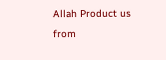Allah Product us from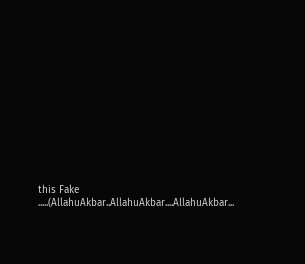this Fake .....(AllahuAkbar..AllahuAkbar....AllahuAkbar...